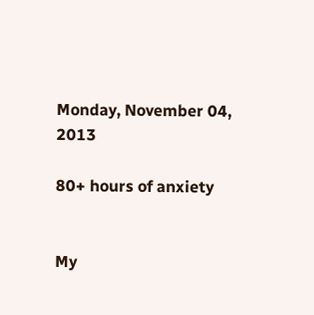Monday, November 04, 2013

80+ hours of anxiety


My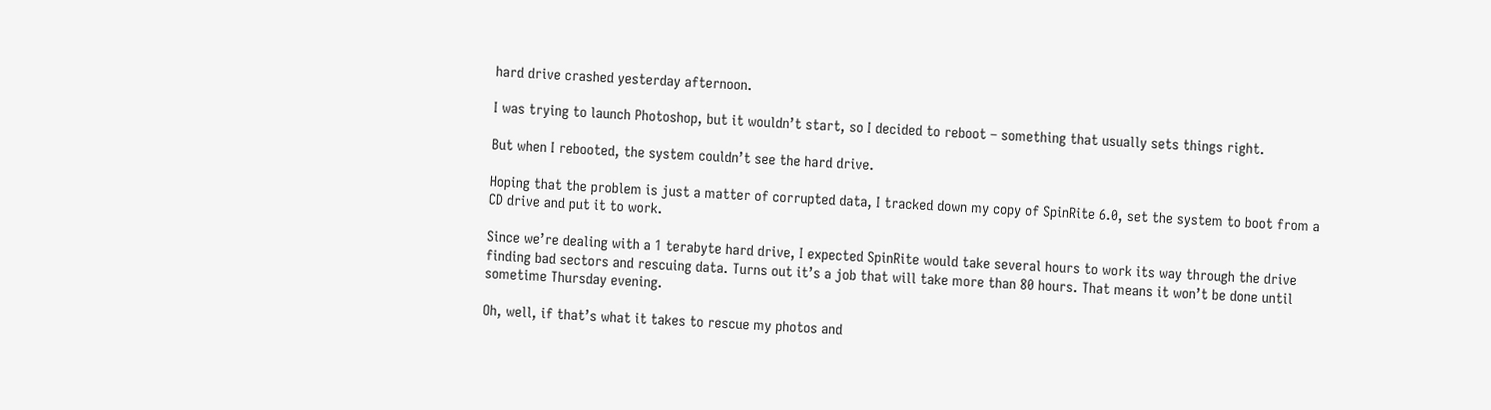hard drive crashed yesterday afternoon.

I was trying to launch Photoshop, but it wouldn’t start, so I decided to reboot – something that usually sets things right.

But when I rebooted, the system couldn’t see the hard drive.

Hoping that the problem is just a matter of corrupted data, I tracked down my copy of SpinRite 6.0, set the system to boot from a CD drive and put it to work.

Since we’re dealing with a 1 terabyte hard drive, I expected SpinRite would take several hours to work its way through the drive finding bad sectors and rescuing data. Turns out it’s a job that will take more than 80 hours. That means it won’t be done until sometime Thursday evening.

Oh, well, if that’s what it takes to rescue my photos and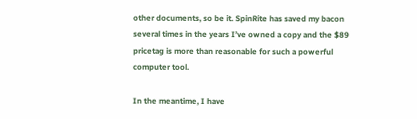other documents, so be it. SpinRite has saved my bacon several times in the years I’ve owned a copy and the $89 pricetag is more than reasonable for such a powerful computer tool.

In the meantime, I have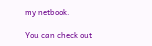my netbook.

You can check out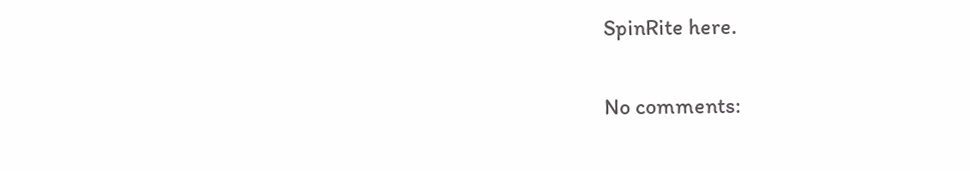SpinRite here.

No comments: